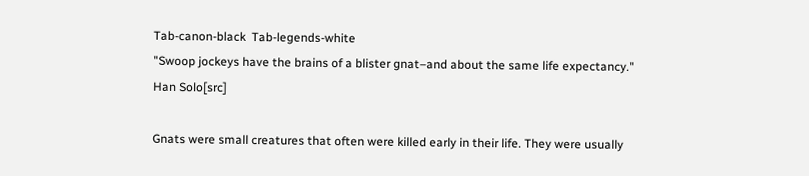Tab-canon-black  Tab-legends-white
"Swoop jockeys have the brains of a blister gnat–and about the same life expectancy."
Han Solo[src]

Gnats were small creatures that often were killed early in their life. They were usually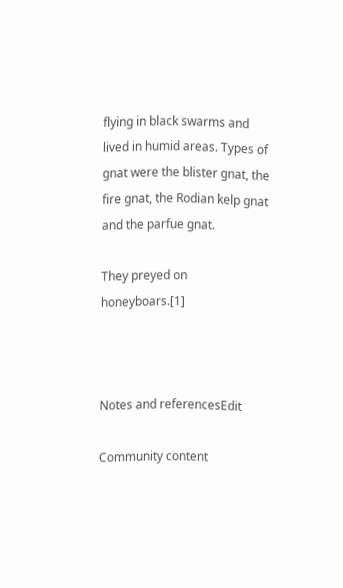flying in black swarms and lived in humid areas. Types of gnat were the blister gnat, the fire gnat, the Rodian kelp gnat and the parfue gnat.

They preyed on honeyboars.[1]



Notes and referencesEdit

Community content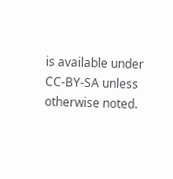is available under CC-BY-SA unless otherwise noted.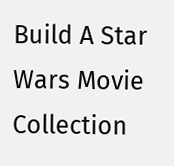Build A Star Wars Movie Collection